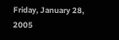Friday, January 28, 2005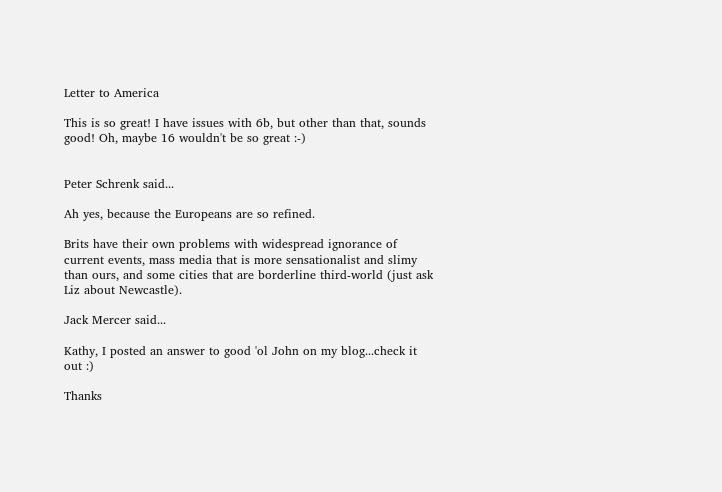Letter to America

This is so great! I have issues with 6b, but other than that, sounds good! Oh, maybe 16 wouldn't be so great :-)


Peter Schrenk said...

Ah yes, because the Europeans are so refined.

Brits have their own problems with widespread ignorance of current events, mass media that is more sensationalist and slimy than ours, and some cities that are borderline third-world (just ask Liz about Newcastle).

Jack Mercer said...

Kathy, I posted an answer to good 'ol John on my blog...check it out :)

Thanks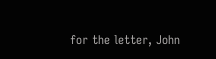for the letter, John